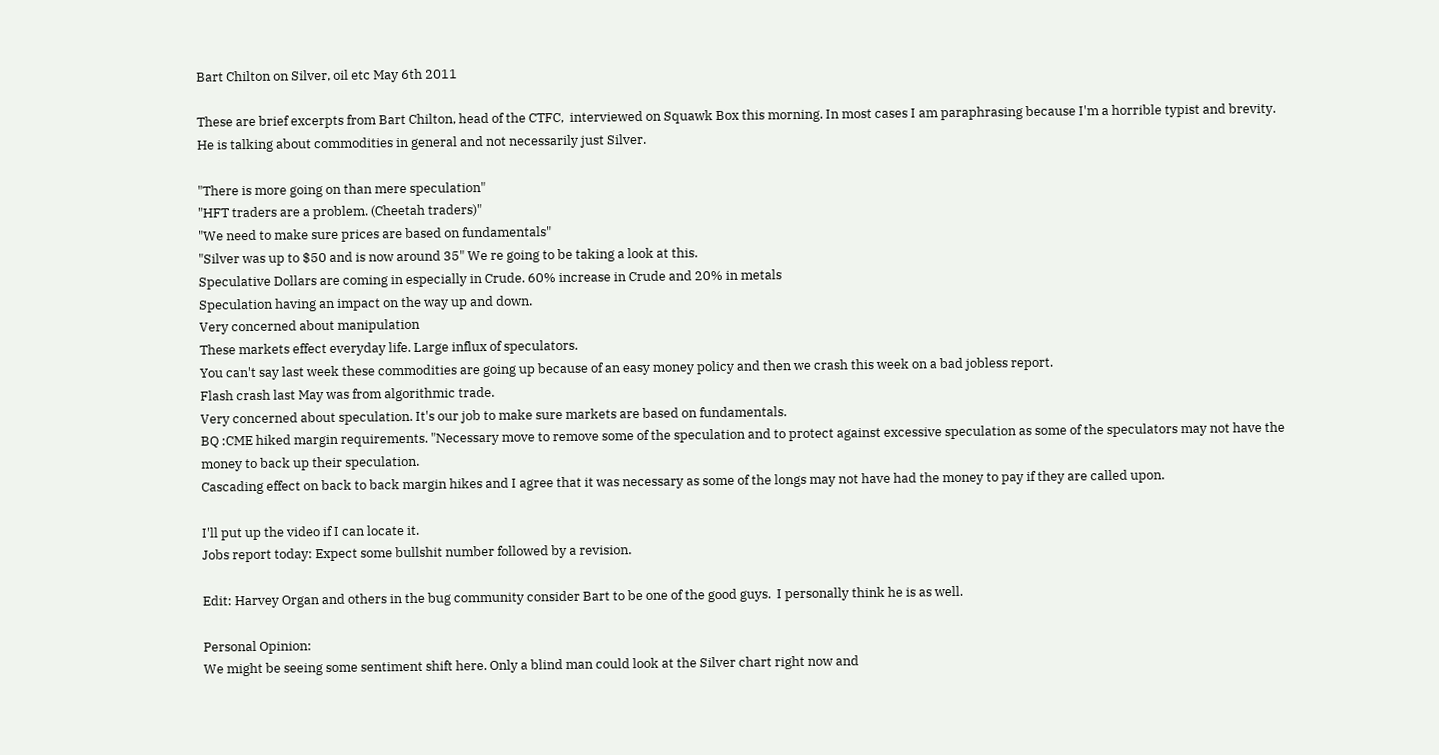Bart Chilton on Silver, oil etc May 6th 2011

These are brief excerpts from Bart Chilton, head of the CTFC,  interviewed on Squawk Box this morning. In most cases I am paraphrasing because I'm a horrible typist and brevity. He is talking about commodities in general and not necessarily just Silver.

"There is more going on than mere speculation"
"HFT traders are a problem. (Cheetah traders)"
"We need to make sure prices are based on fundamentals"
"Silver was up to $50 and is now around 35" We re going to be taking a look at this.
Speculative Dollars are coming in especially in Crude. 60% increase in Crude and 20% in metals
Speculation having an impact on the way up and down.
Very concerned about manipulation
These markets effect everyday life. Large influx of speculators.
You can't say last week these commodities are going up because of an easy money policy and then we crash this week on a bad jobless report.
Flash crash last May was from algorithmic trade.
Very concerned about speculation. It's our job to make sure markets are based on fundamentals.
BQ :CME hiked margin requirements. "Necessary move to remove some of the speculation and to protect against excessive speculation as some of the speculators may not have the money to back up their speculation.
Cascading effect on back to back margin hikes and I agree that it was necessary as some of the longs may not have had the money to pay if they are called upon.

I'll put up the video if I can locate it.
Jobs report today: Expect some bullshit number followed by a revision.

Edit: Harvey Organ and others in the bug community consider Bart to be one of the good guys.  I personally think he is as well.

Personal Opinion:
We might be seeing some sentiment shift here. Only a blind man could look at the Silver chart right now and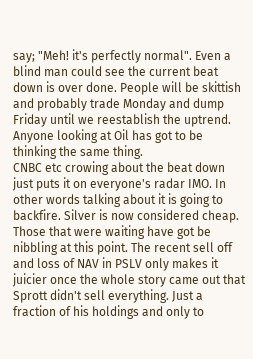say; "Meh! it's perfectly normal". Even a blind man could see the current beat down is over done. People will be skittish and probably trade Monday and dump Friday until we reestablish the uptrend. Anyone looking at Oil has got to be thinking the same thing.
CNBC etc crowing about the beat down just puts it on everyone's radar IMO. In other words talking about it is going to backfire. Silver is now considered cheap.
Those that were waiting have got be nibbling at this point. The recent sell off and loss of NAV in PSLV only makes it juicier once the whole story came out that Sprott didn't sell everything. Just a fraction of his holdings and only to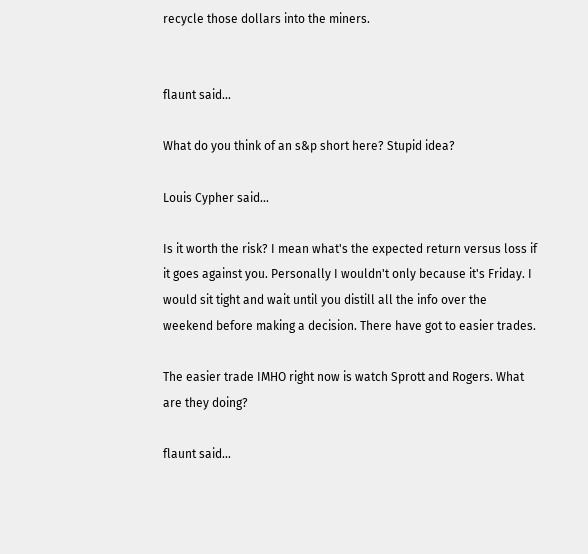recycle those dollars into the miners.


flaunt said...

What do you think of an s&p short here? Stupid idea?

Louis Cypher said...

Is it worth the risk? I mean what's the expected return versus loss if it goes against you. Personally I wouldn't only because it's Friday. I would sit tight and wait until you distill all the info over the weekend before making a decision. There have got to easier trades.

The easier trade IMHO right now is watch Sprott and Rogers. What are they doing?

flaunt said...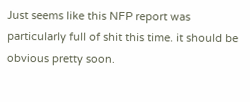Just seems like this NFP report was particularly full of shit this time. it should be obvious pretty soon.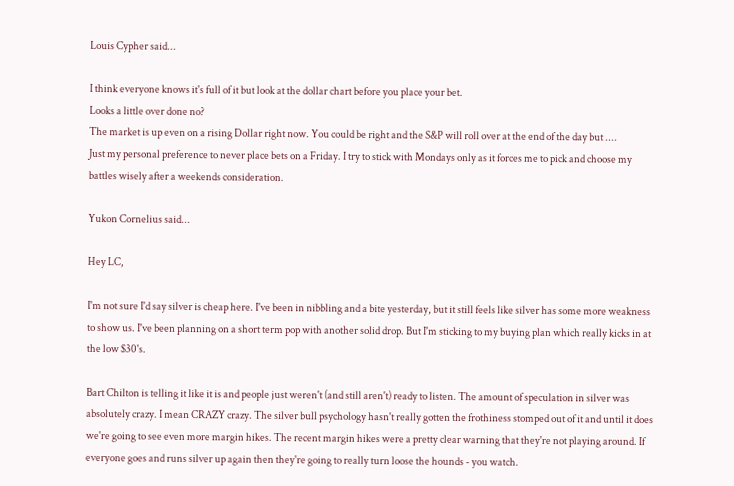Louis Cypher said...

I think everyone knows it's full of it but look at the dollar chart before you place your bet.
Looks a little over done no?
The market is up even on a rising Dollar right now. You could be right and the S&P will roll over at the end of the day but ....
Just my personal preference to never place bets on a Friday. I try to stick with Mondays only as it forces me to pick and choose my battles wisely after a weekends consideration.

Yukon Cornelius said...

Hey LC,

I'm not sure I'd say silver is cheap here. I've been in nibbling and a bite yesterday, but it still feels like silver has some more weakness to show us. I've been planning on a short term pop with another solid drop. But I'm sticking to my buying plan which really kicks in at the low $30's.

Bart Chilton is telling it like it is and people just weren't (and still aren't) ready to listen. The amount of speculation in silver was absolutely crazy. I mean CRAZY crazy. The silver bull psychology hasn't really gotten the frothiness stomped out of it and until it does we're going to see even more margin hikes. The recent margin hikes were a pretty clear warning that they're not playing around. If everyone goes and runs silver up again then they're going to really turn loose the hounds - you watch.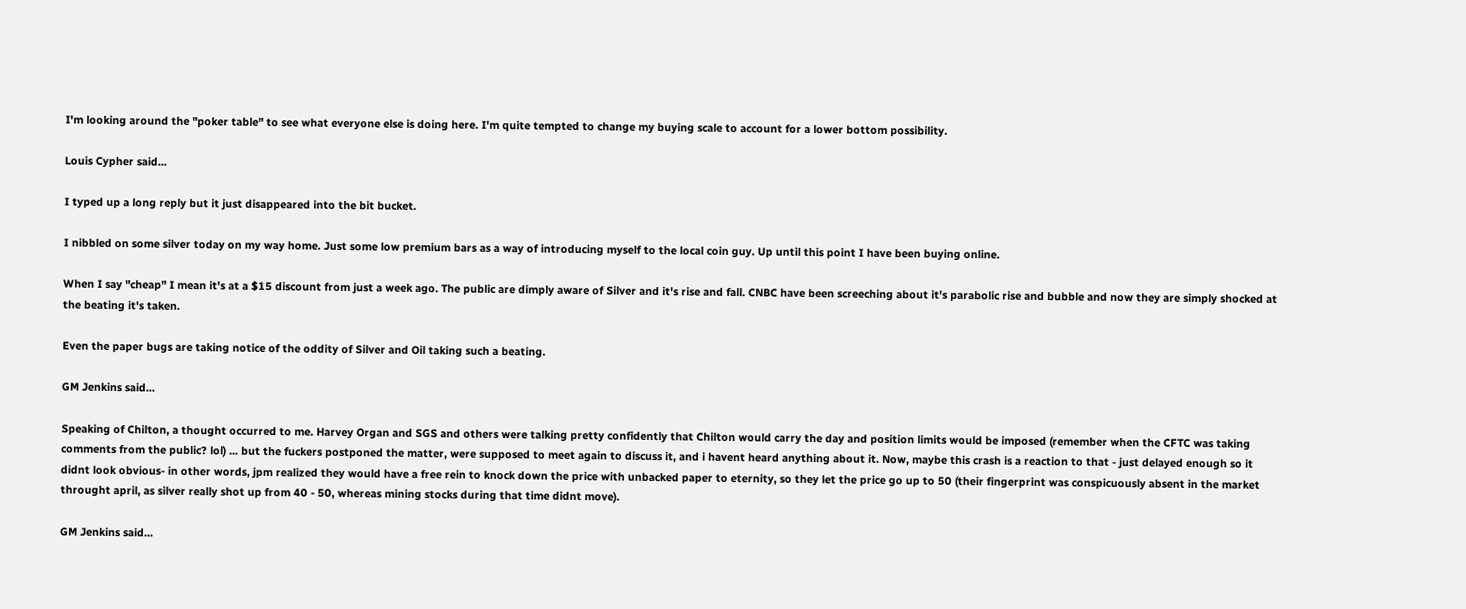I'm looking around the "poker table" to see what everyone else is doing here. I'm quite tempted to change my buying scale to account for a lower bottom possibility.

Louis Cypher said...

I typed up a long reply but it just disappeared into the bit bucket.

I nibbled on some silver today on my way home. Just some low premium bars as a way of introducing myself to the local coin guy. Up until this point I have been buying online.

When I say "cheap" I mean it's at a $15 discount from just a week ago. The public are dimply aware of Silver and it's rise and fall. CNBC have been screeching about it's parabolic rise and bubble and now they are simply shocked at the beating it's taken.

Even the paper bugs are taking notice of the oddity of Silver and Oil taking such a beating.

GM Jenkins said...

Speaking of Chilton, a thought occurred to me. Harvey Organ and SGS and others were talking pretty confidently that Chilton would carry the day and position limits would be imposed (remember when the CFTC was taking comments from the public? lol) ... but the fuckers postponed the matter, were supposed to meet again to discuss it, and i havent heard anything about it. Now, maybe this crash is a reaction to that - just delayed enough so it didnt look obvious- in other words, jpm realized they would have a free rein to knock down the price with unbacked paper to eternity, so they let the price go up to 50 (their fingerprint was conspicuously absent in the market throught april, as silver really shot up from 40 - 50, whereas mining stocks during that time didnt move).

GM Jenkins said...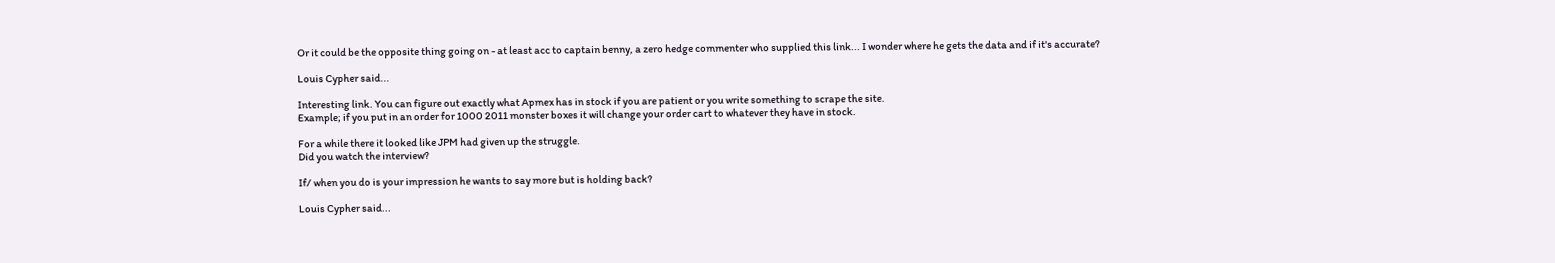Or it could be the opposite thing going on - at least acc to captain benny, a zero hedge commenter who supplied this link... I wonder where he gets the data and if it's accurate?

Louis Cypher said...

Interesting link. You can figure out exactly what Apmex has in stock if you are patient or you write something to scrape the site.
Example; if you put in an order for 1000 2011 monster boxes it will change your order cart to whatever they have in stock.

For a while there it looked like JPM had given up the struggle.
Did you watch the interview?

If/ when you do is your impression he wants to say more but is holding back?

Louis Cypher said...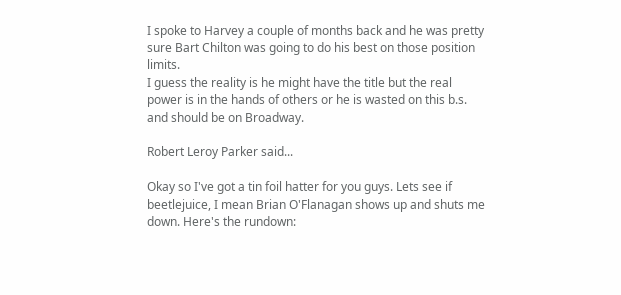I spoke to Harvey a couple of months back and he was pretty sure Bart Chilton was going to do his best on those position limits.
I guess the reality is he might have the title but the real power is in the hands of others or he is wasted on this b.s. and should be on Broadway.

Robert Leroy Parker said...

Okay so I've got a tin foil hatter for you guys. Lets see if beetlejuice, I mean Brian O'Flanagan shows up and shuts me down. Here's the rundown: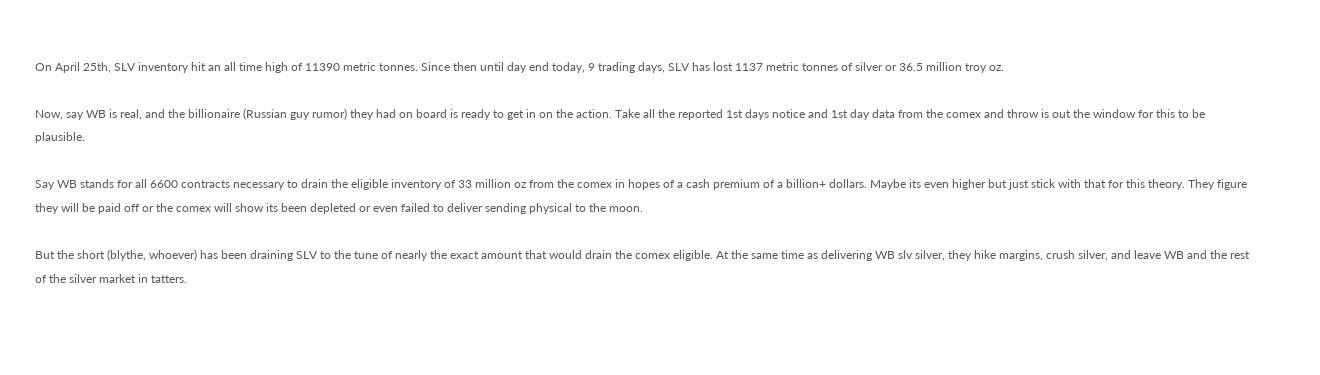On April 25th, SLV inventory hit an all time high of 11390 metric tonnes. Since then until day end today, 9 trading days, SLV has lost 1137 metric tonnes of silver or 36.5 million troy oz.

Now, say WB is real, and the billionaire (Russian guy rumor) they had on board is ready to get in on the action. Take all the reported 1st days notice and 1st day data from the comex and throw is out the window for this to be plausible.

Say WB stands for all 6600 contracts necessary to drain the eligible inventory of 33 million oz from the comex in hopes of a cash premium of a billion+ dollars. Maybe its even higher but just stick with that for this theory. They figure they will be paid off or the comex will show its been depleted or even failed to deliver sending physical to the moon.

But the short (blythe, whoever) has been draining SLV to the tune of nearly the exact amount that would drain the comex eligible. At the same time as delivering WB slv silver, they hike margins, crush silver, and leave WB and the rest of the silver market in tatters.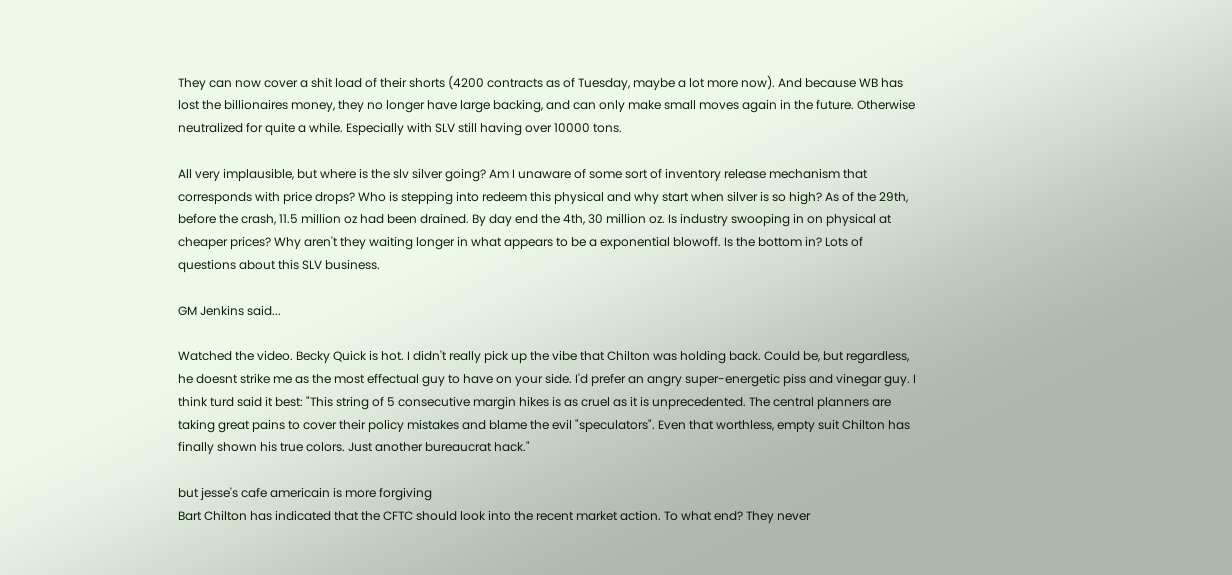They can now cover a shit load of their shorts (4200 contracts as of Tuesday, maybe a lot more now). And because WB has lost the billionaires money, they no longer have large backing, and can only make small moves again in the future. Otherwise neutralized for quite a while. Especially with SLV still having over 10000 tons.

All very implausible, but where is the slv silver going? Am I unaware of some sort of inventory release mechanism that corresponds with price drops? Who is stepping into redeem this physical and why start when silver is so high? As of the 29th, before the crash, 11.5 million oz had been drained. By day end the 4th, 30 million oz. Is industry swooping in on physical at cheaper prices? Why aren't they waiting longer in what appears to be a exponential blowoff. Is the bottom in? Lots of questions about this SLV business.

GM Jenkins said...

Watched the video. Becky Quick is hot. I didn't really pick up the vibe that Chilton was holding back. Could be, but regardless, he doesnt strike me as the most effectual guy to have on your side. I'd prefer an angry super-energetic piss and vinegar guy. I think turd said it best: "This string of 5 consecutive margin hikes is as cruel as it is unprecedented. The central planners are taking great pains to cover their policy mistakes and blame the evil "speculators". Even that worthless, empty suit Chilton has finally shown his true colors. Just another bureaucrat hack."

but jesse's cafe americain is more forgiving
Bart Chilton has indicated that the CFTC should look into the recent market action. To what end? They never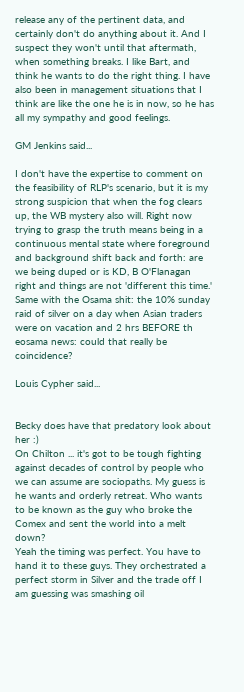release any of the pertinent data, and certainly don't do anything about it. And I suspect they won't until that aftermath, when something breaks. I like Bart, and think he wants to do the right thing. I have also been in management situations that I think are like the one he is in now, so he has all my sympathy and good feelings.

GM Jenkins said...

I don't have the expertise to comment on the feasibility of RLP's scenario, but it is my strong suspicion that when the fog clears up, the WB mystery also will. Right now trying to grasp the truth means being in a continuous mental state where foreground and background shift back and forth: are we being duped or is KD, B O'Flanagan right and things are not 'different this time.' Same with the Osama shit: the 10% sunday raid of silver on a day when Asian traders were on vacation and 2 hrs BEFORE th eosama news: could that really be coincidence?

Louis Cypher said...


Becky does have that predatory look about her :)
On Chilton ... it's got to be tough fighting against decades of control by people who we can assume are sociopaths. My guess is he wants and orderly retreat. Who wants to be known as the guy who broke the Comex and sent the world into a melt down?
Yeah the timing was perfect. You have to hand it to these guys. They orchestrated a perfect storm in Silver and the trade off I am guessing was smashing oil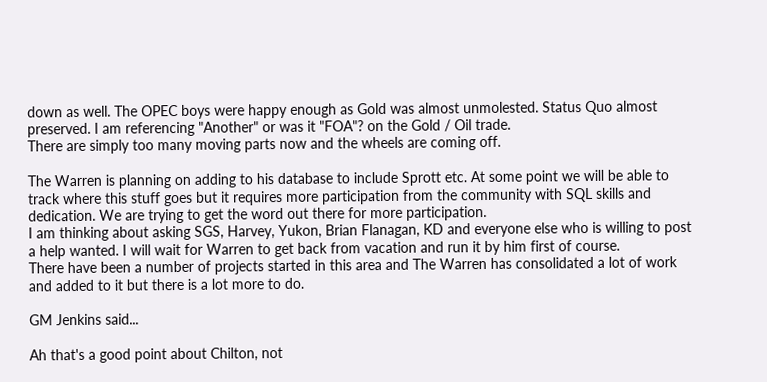down as well. The OPEC boys were happy enough as Gold was almost unmolested. Status Quo almost preserved. I am referencing "Another" or was it "FOA"? on the Gold / Oil trade.
There are simply too many moving parts now and the wheels are coming off.

The Warren is planning on adding to his database to include Sprott etc. At some point we will be able to track where this stuff goes but it requires more participation from the community with SQL skills and dedication. We are trying to get the word out there for more participation.
I am thinking about asking SGS, Harvey, Yukon, Brian Flanagan, KD and everyone else who is willing to post a help wanted. I will wait for Warren to get back from vacation and run it by him first of course.
There have been a number of projects started in this area and The Warren has consolidated a lot of work and added to it but there is a lot more to do.

GM Jenkins said...

Ah that's a good point about Chilton, not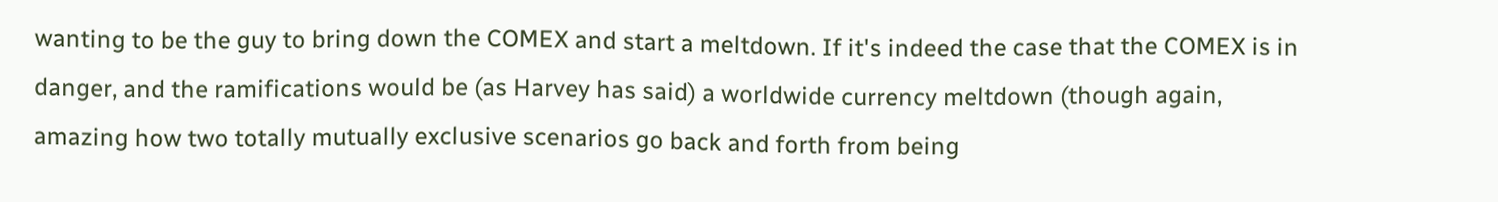wanting to be the guy to bring down the COMEX and start a meltdown. If it's indeed the case that the COMEX is in danger, and the ramifications would be (as Harvey has said) a worldwide currency meltdown (though again, amazing how two totally mutually exclusive scenarios go back and forth from being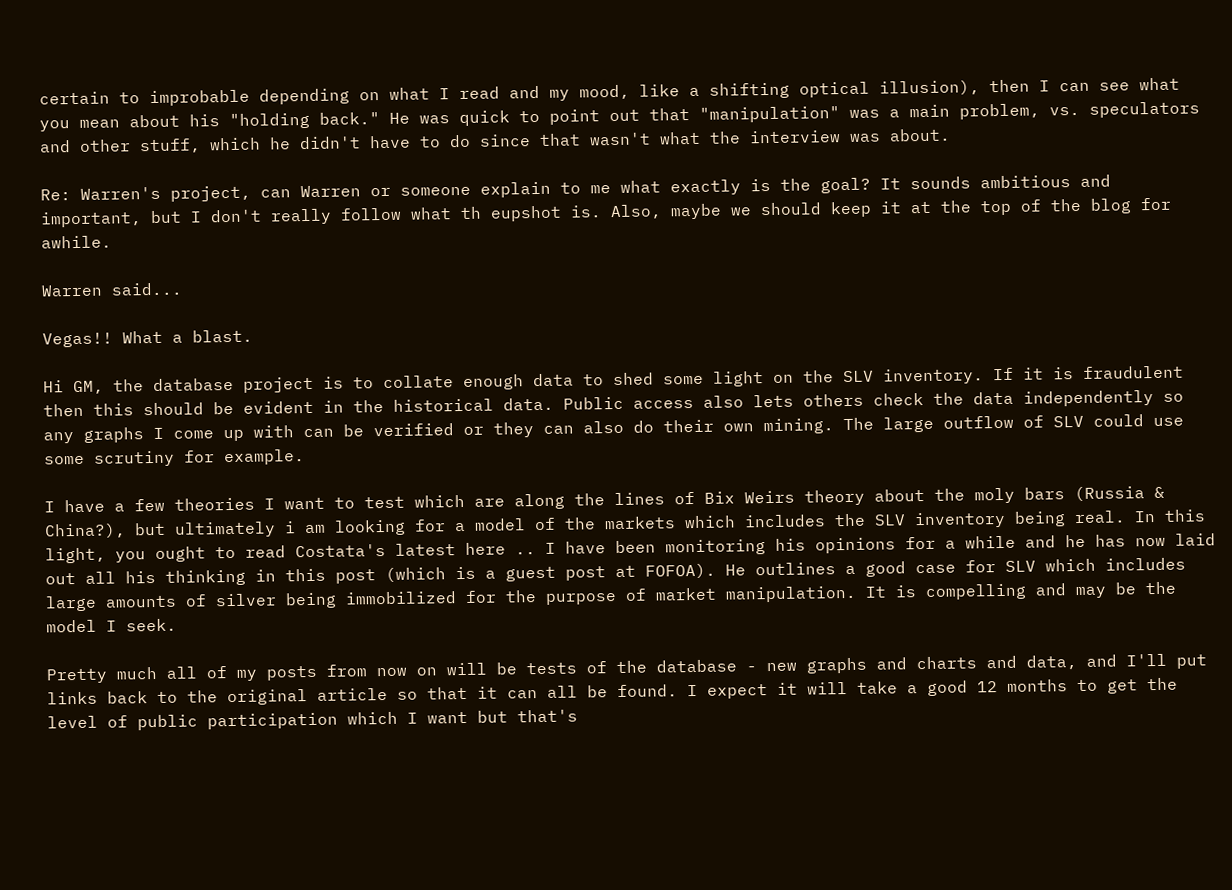certain to improbable depending on what I read and my mood, like a shifting optical illusion), then I can see what you mean about his "holding back." He was quick to point out that "manipulation" was a main problem, vs. speculators and other stuff, which he didn't have to do since that wasn't what the interview was about.

Re: Warren's project, can Warren or someone explain to me what exactly is the goal? It sounds ambitious and important, but I don't really follow what th eupshot is. Also, maybe we should keep it at the top of the blog for awhile.

Warren said...

Vegas!! What a blast.

Hi GM, the database project is to collate enough data to shed some light on the SLV inventory. If it is fraudulent then this should be evident in the historical data. Public access also lets others check the data independently so any graphs I come up with can be verified or they can also do their own mining. The large outflow of SLV could use some scrutiny for example.

I have a few theories I want to test which are along the lines of Bix Weirs theory about the moly bars (Russia & China?), but ultimately i am looking for a model of the markets which includes the SLV inventory being real. In this light, you ought to read Costata's latest here .. I have been monitoring his opinions for a while and he has now laid out all his thinking in this post (which is a guest post at FOFOA). He outlines a good case for SLV which includes large amounts of silver being immobilized for the purpose of market manipulation. It is compelling and may be the model I seek.

Pretty much all of my posts from now on will be tests of the database - new graphs and charts and data, and I'll put links back to the original article so that it can all be found. I expect it will take a good 12 months to get the level of public participation which I want but that's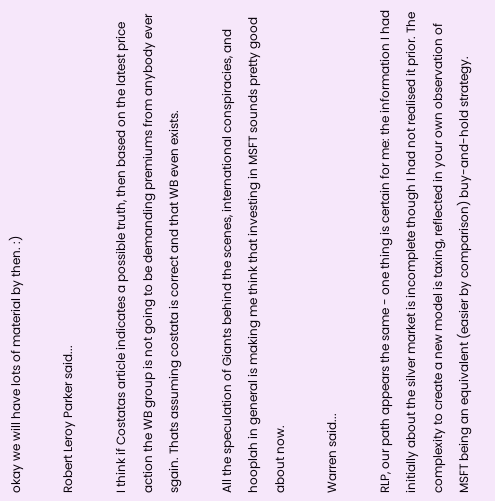okay we will have lots of material by then. :)

Robert Leroy Parker said...

I think if Costatas article indicates a possible truth, then based on the latest price action the WB group is not going to be demanding premiums from anybody ever sgain. Thats assuming costata is correct and that WB even exists.

All the speculation of Giants behind the scenes, international conspiracies, and hooplah in general is making me think that investing in MSFT sounds pretty good about now.

Warren said...

RLP, our path appears the same - one thing is certain for me: the information I had initially about the silver market is incomplete though I had not realised it prior. The complexity to create a new model is taxing, reflected in your own observation of MSFT being an equivalent (easier by comparison) buy-and-hold strategy.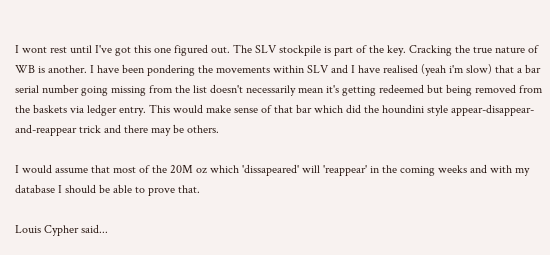I wont rest until I've got this one figured out. The SLV stockpile is part of the key. Cracking the true nature of WB is another. I have been pondering the movements within SLV and I have realised (yeah i'm slow) that a bar serial number going missing from the list doesn't necessarily mean it's getting redeemed but being removed from the baskets via ledger entry. This would make sense of that bar which did the houndini style appear-disappear-and-reappear trick and there may be others.

I would assume that most of the 20M oz which 'dissapeared' will 'reappear' in the coming weeks and with my database I should be able to prove that.

Louis Cypher said...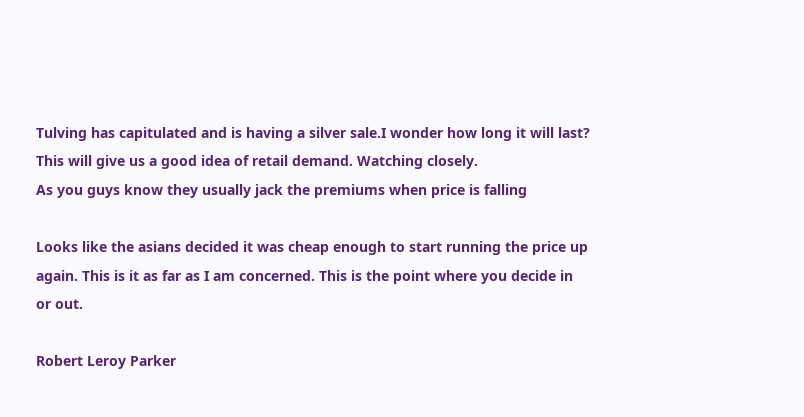Tulving has capitulated and is having a silver sale.I wonder how long it will last?
This will give us a good idea of retail demand. Watching closely.
As you guys know they usually jack the premiums when price is falling

Looks like the asians decided it was cheap enough to start running the price up again. This is it as far as I am concerned. This is the point where you decide in or out.

Robert Leroy Parker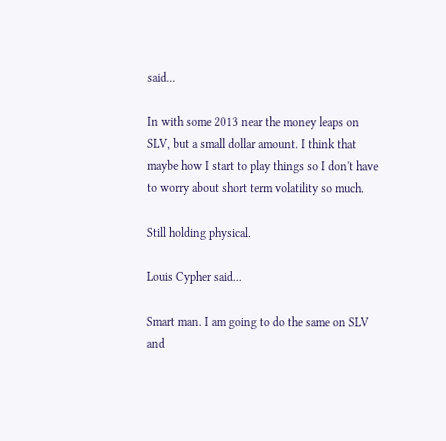said...

In with some 2013 near the money leaps on SLV, but a small dollar amount. I think that maybe how I start to play things so I don't have to worry about short term volatility so much.

Still holding physical.

Louis Cypher said...

Smart man. I am going to do the same on SLV and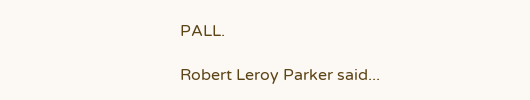PALL.

Robert Leroy Parker said...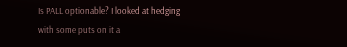Is PALL optionable? I looked at hedging with some puts on it a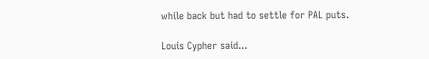while back but had to settle for PAL puts.

Louis Cypher said...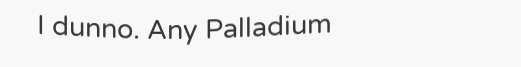I dunno. Any Palladium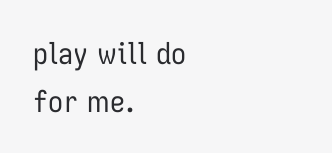play will do for me.